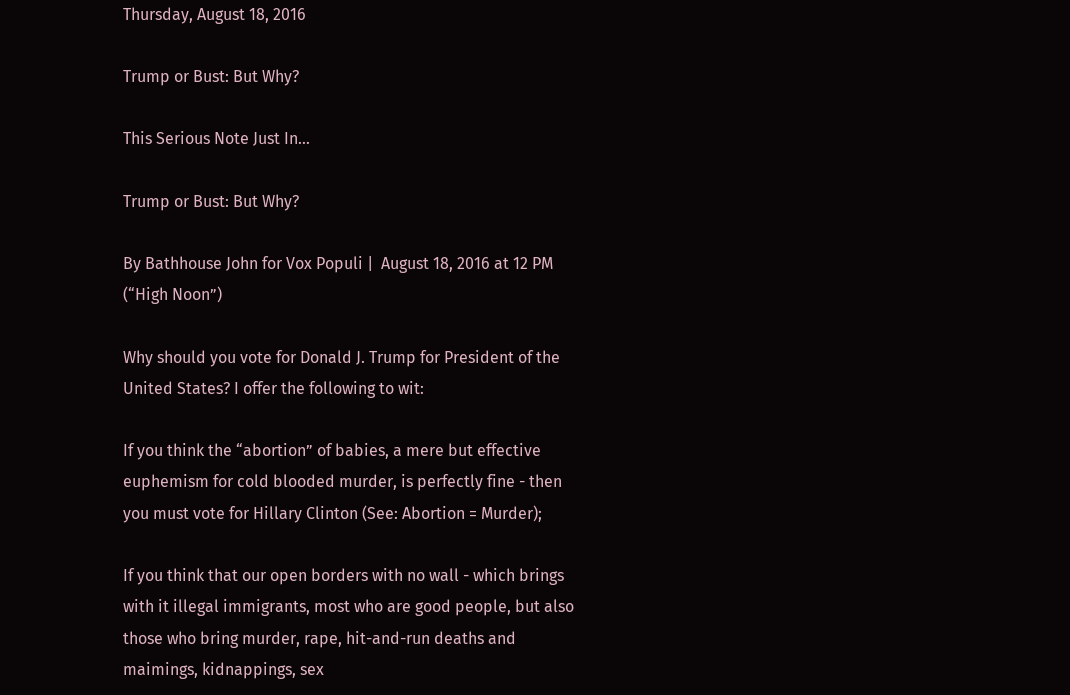Thursday, August 18, 2016

Trump or Bust: But Why?

This Serious Note Just In…

Trump or Bust: But Why?

By Bathhouse John for Vox Populi |  August 18, 2016 at 12 PM (“High Noon”)

Why should you vote for Donald J. Trump for President of the United States? I offer the following to wit:

If you think the “abortion” of babies, a mere but effective euphemism for cold blooded murder, is perfectly fine - then you must vote for Hillary Clinton (See: Abortion = Murder);

If you think that our open borders with no wall - which brings with it illegal immigrants, most who are good people, but also those who bring murder, rape, hit-and-run deaths and maimings, kidnappings, sex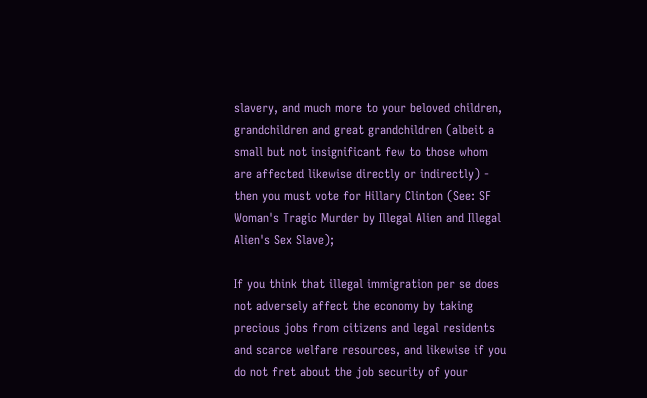slavery, and much more to your beloved children, grandchildren and great grandchildren (albeit a small but not insignificant few to those whom are affected likewise directly or indirectly) - then you must vote for Hillary Clinton (See: SF Woman's Tragic Murder by Illegal Alien and Illegal Alien's Sex Slave);

If you think that illegal immigration per se does not adversely affect the economy by taking precious jobs from citizens and legal residents and scarce welfare resources, and likewise if you do not fret about the job security of your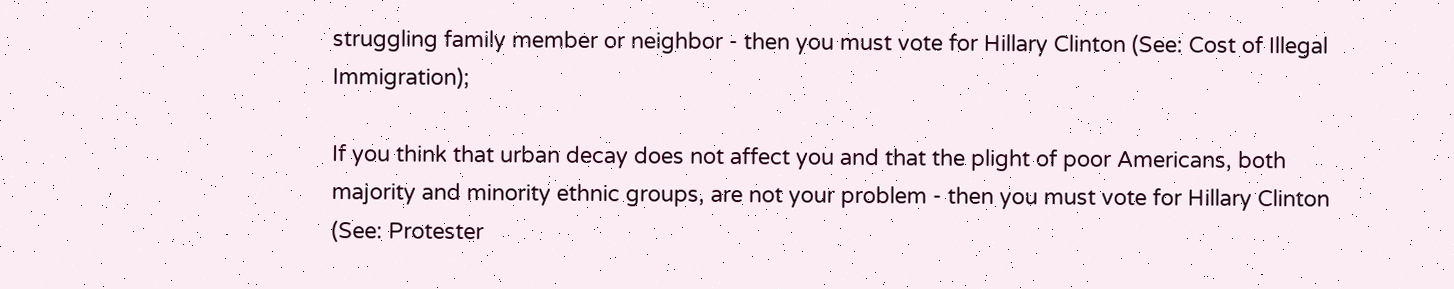struggling family member or neighbor - then you must vote for Hillary Clinton (See: Cost of Illegal Immigration);

If you think that urban decay does not affect you and that the plight of poor Americans, both majority and minority ethnic groups, are not your problem - then you must vote for Hillary Clinton (See: Protester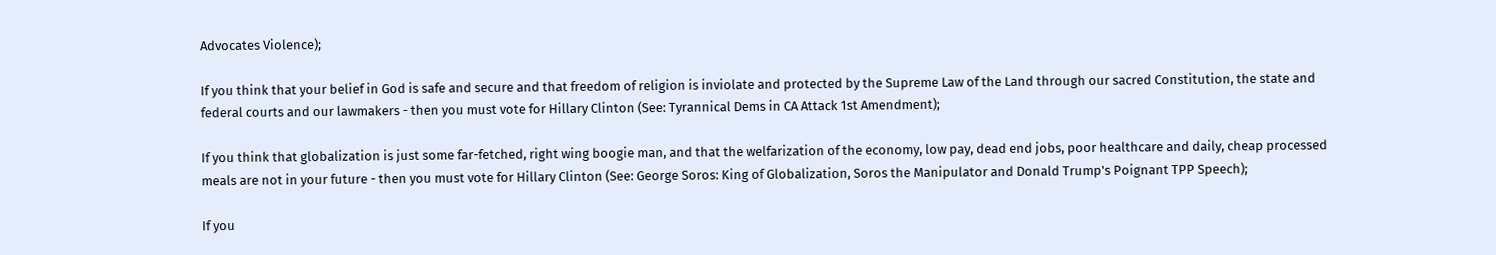Advocates Violence);

If you think that your belief in God is safe and secure and that freedom of religion is inviolate and protected by the Supreme Law of the Land through our sacred Constitution, the state and federal courts and our lawmakers - then you must vote for Hillary Clinton (See: Tyrannical Dems in CA Attack 1st Amendment);

If you think that globalization is just some far-fetched, right wing boogie man, and that the welfarization of the economy, low pay, dead end jobs, poor healthcare and daily, cheap processed meals are not in your future - then you must vote for Hillary Clinton (See: George Soros: King of Globalization, Soros the Manipulator and Donald Trump's Poignant TPP Speech);

If you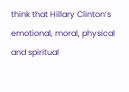think that Hillary Clinton’s emotional, moral, physical and spiritual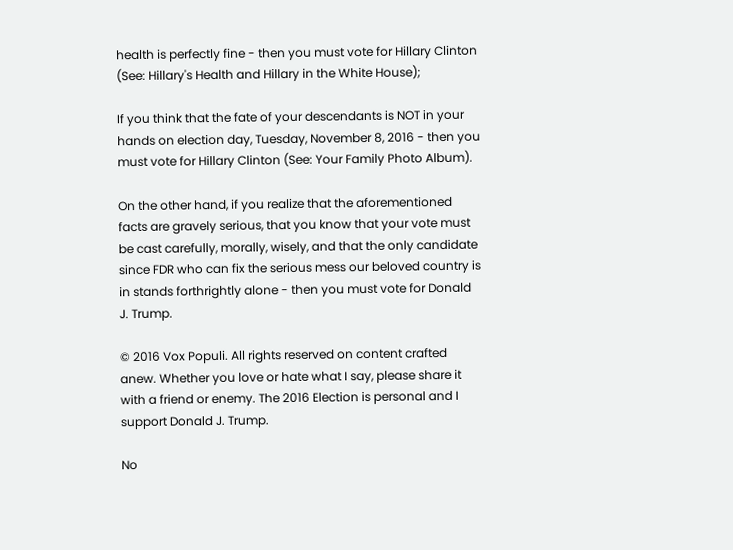health is perfectly fine - then you must vote for Hillary Clinton (See: Hillary's Health and Hillary in the White House);

If you think that the fate of your descendants is NOT in your hands on election day, Tuesday, November 8, 2016 - then you must vote for Hillary Clinton (See: Your Family Photo Album).

On the other hand, if you realize that the aforementioned facts are gravely serious, that you know that your vote must be cast carefully, morally, wisely, and that the only candidate since FDR who can fix the serious mess our beloved country is in stands forthrightly alone - then you must vote for Donald J. Trump.

© 2016 Vox Populi. All rights reserved on content crafted anew. Whether you love or hate what I say, please share it with a friend or enemy. The 2016 Election is personal and I support Donald J. Trump.

No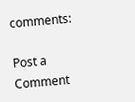comments:

Post a Comment